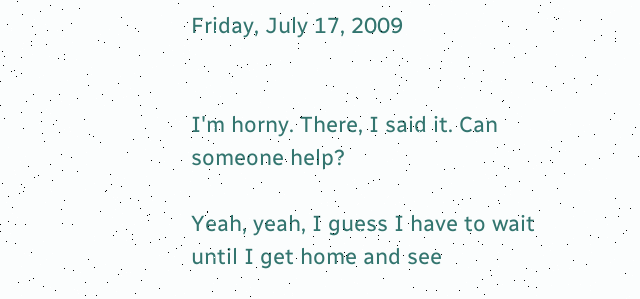Friday, July 17, 2009


I'm horny. There, I said it. Can someone help?

Yeah, yeah, I guess I have to wait until I get home and see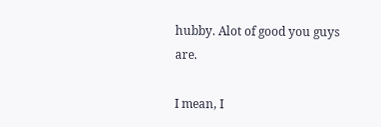hubby. Alot of good you guys are.

I mean, I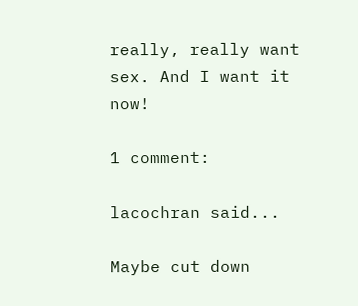really, really want sex. And I want it now!

1 comment:

lacochran said...

Maybe cut down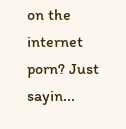on the internet porn? Just sayin...